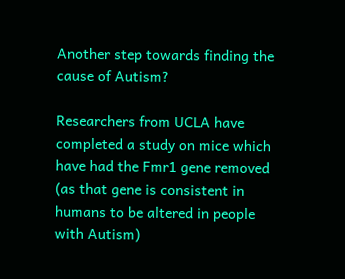Another step towards finding the cause of Autism?

Researchers from UCLA have completed a study on mice which have had the Fmr1 gene removed (as that gene is consistent in humans to be altered in people with Autism)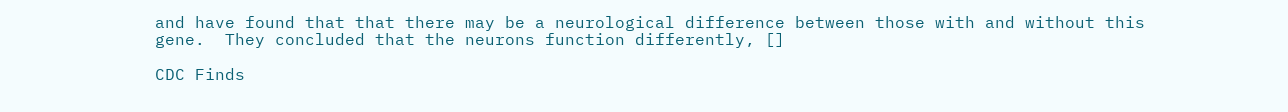and have found that that there may be a neurological difference between those with and without this gene.  They concluded that the neurons function differently, []

CDC Finds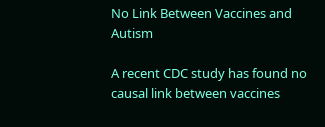No Link Between Vaccines and Autism

A recent CDC study has found no causal link between vaccines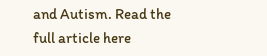and Autism. Read the full article here